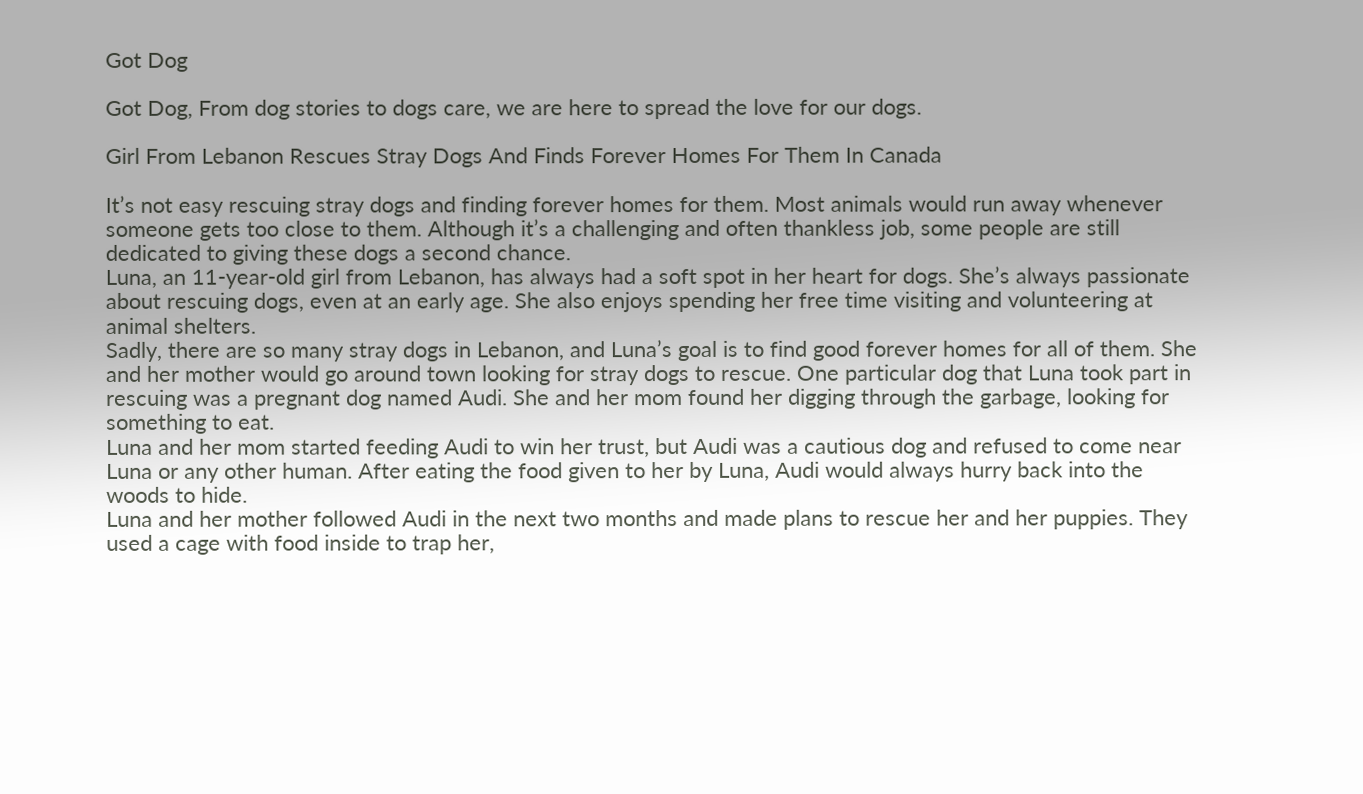Got Dog

Got Dog, From dog stories to dogs care, we are here to spread the love for our dogs.

Girl From Lebanon Rescues Stray Dogs And Finds Forever Homes For Them In Canada

It’s not easy rescuing stray dogs and finding forever homes for them. Most animals would run away whenever someone gets too close to them. Although it’s a challenging and often thankless job, some people are still dedicated to giving these dogs a second chance.
Luna, an 11-year-old girl from Lebanon, has always had a soft spot in her heart for dogs. She’s always passionate about rescuing dogs, even at an early age. She also enjoys spending her free time visiting and volunteering at animal shelters.
Sadly, there are so many stray dogs in Lebanon, and Luna’s goal is to find good forever homes for all of them. She and her mother would go around town looking for stray dogs to rescue. One particular dog that Luna took part in rescuing was a pregnant dog named Audi. She and her mom found her digging through the garbage, looking for something to eat.
Luna and her mom started feeding Audi to win her trust, but Audi was a cautious dog and refused to come near Luna or any other human. After eating the food given to her by Luna, Audi would always hurry back into the woods to hide.
Luna and her mother followed Audi in the next two months and made plans to rescue her and her puppies. They used a cage with food inside to trap her,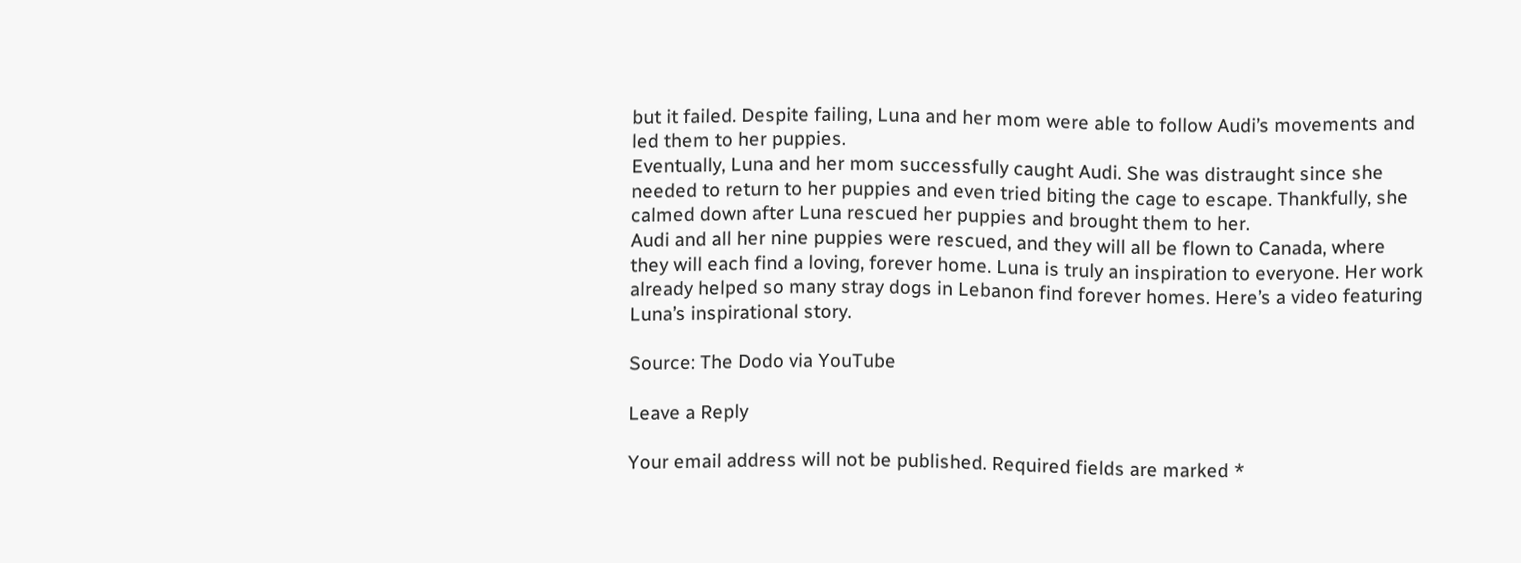but it failed. Despite failing, Luna and her mom were able to follow Audi’s movements and led them to her puppies.
Eventually, Luna and her mom successfully caught Audi. She was distraught since she needed to return to her puppies and even tried biting the cage to escape. Thankfully, she calmed down after Luna rescued her puppies and brought them to her.
Audi and all her nine puppies were rescued, and they will all be flown to Canada, where they will each find a loving, forever home. Luna is truly an inspiration to everyone. Her work already helped so many stray dogs in Lebanon find forever homes. Here’s a video featuring Luna’s inspirational story.

Source: The Dodo via YouTube

Leave a Reply

Your email address will not be published. Required fields are marked *